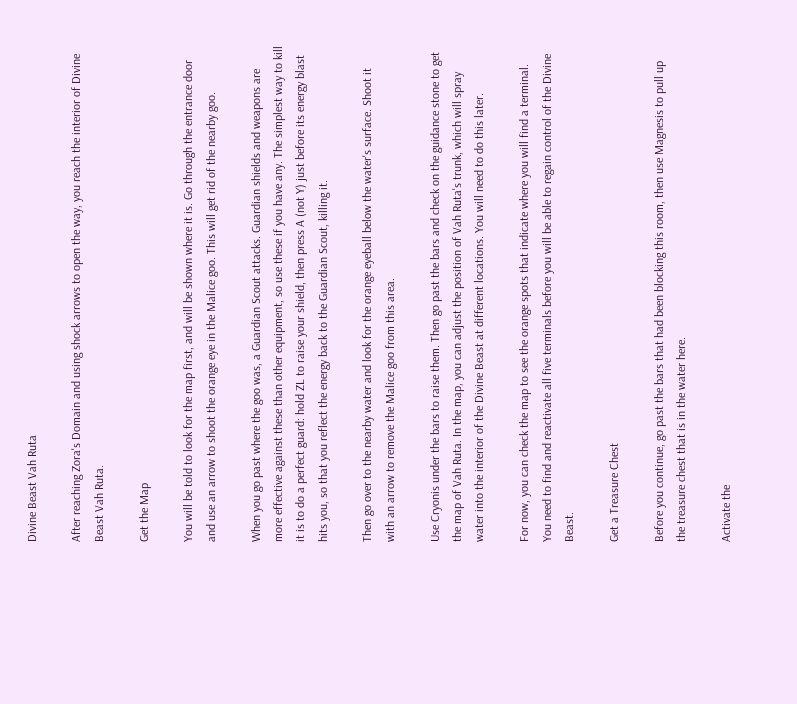Divine Beast Vah Ruta

After reaching Zora's Domain and using shock arrows to open the way, you reach the interior of Divine Beast Vah Ruta.

Get the Map

You will be told to look for the map first, and will be shown where it is. Go through the entrance door and use an arrow to shoot the orange eye in the Malice goo. This will get rid of the nearby goo.

When you go past where the goo was, a Guardian Scout attacks. Guardian shields and weapons are more effective against these than other equipment, so use these if you have any. The simplest way to kill it is to do a perfect guard: hold ZL to raise your shield, then press A (not Y) just before its energy blast hits you, so that you reflect the energy back to the Guardian Scout, killing it.

Then go over to the nearby water and look for the orange eyeball below the water's surface. Shoot it with an arrow to remove the Malice goo from this area.

Use Cryonis under the bars to raise them. Then go past the bars and check on the guidance stone to get the map of Vah Ruta. In the map, you can adjust the position of Vah Ruta's trunk, which will spray water into the interior of the Divine Beast at different locations. You will need to do this later.

For now, you can check the map to see the orange spots that indicate where you will find a terminal. You need to find and reactivate all five terminals before you will be able to regain control of the Divine Beast.

Get a Treasure Chest

Before you continue, go past the bars that had been blocking this room, then use Magnesis to pull up the treasure chest that is in the water here.

Activate the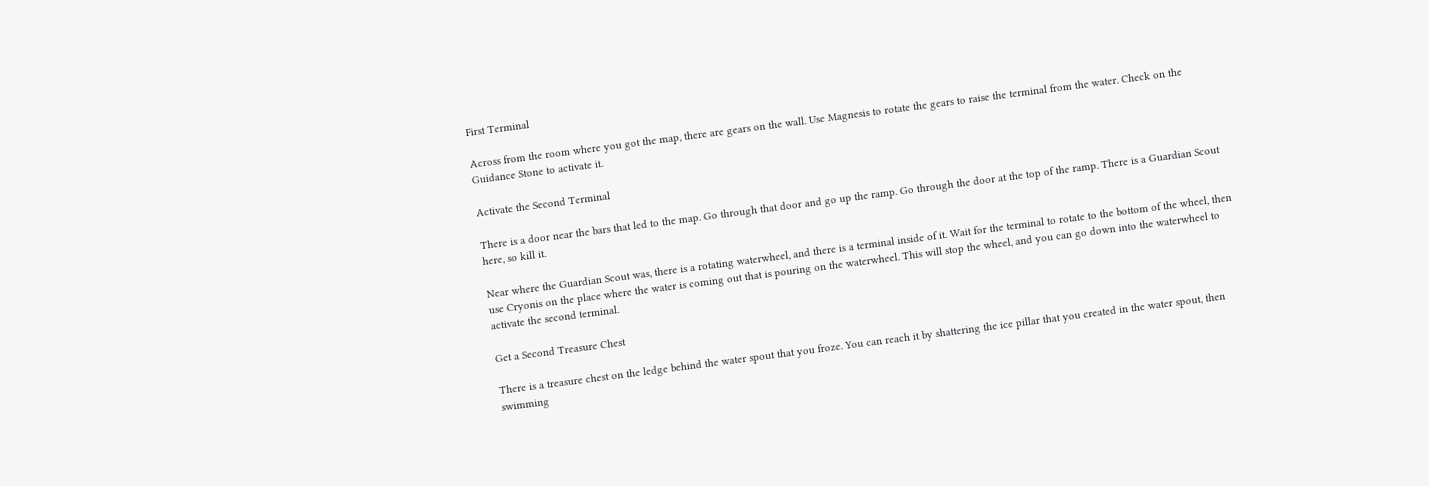First Terminal

Across from the room where you got the map, there are gears on the wall. Use Magnesis to rotate the gears to raise the terminal from the water. Check on the Guidance Stone to activate it.

Activate the Second Terminal

There is a door near the bars that led to the map. Go through that door and go up the ramp. Go through the door at the top of the ramp. There is a Guardian Scout here, so kill it.

Near where the Guardian Scout was, there is a rotating waterwheel, and there is a terminal inside of it. Wait for the terminal to rotate to the bottom of the wheel, then use Cryonis on the place where the water is coming out that is pouring on the waterwheel. This will stop the wheel, and you can go down into the waterwheel to activate the second terminal.

Get a Second Treasure Chest

There is a treasure chest on the ledge behind the water spout that you froze. You can reach it by shattering the ice pillar that you created in the water spout, then swimming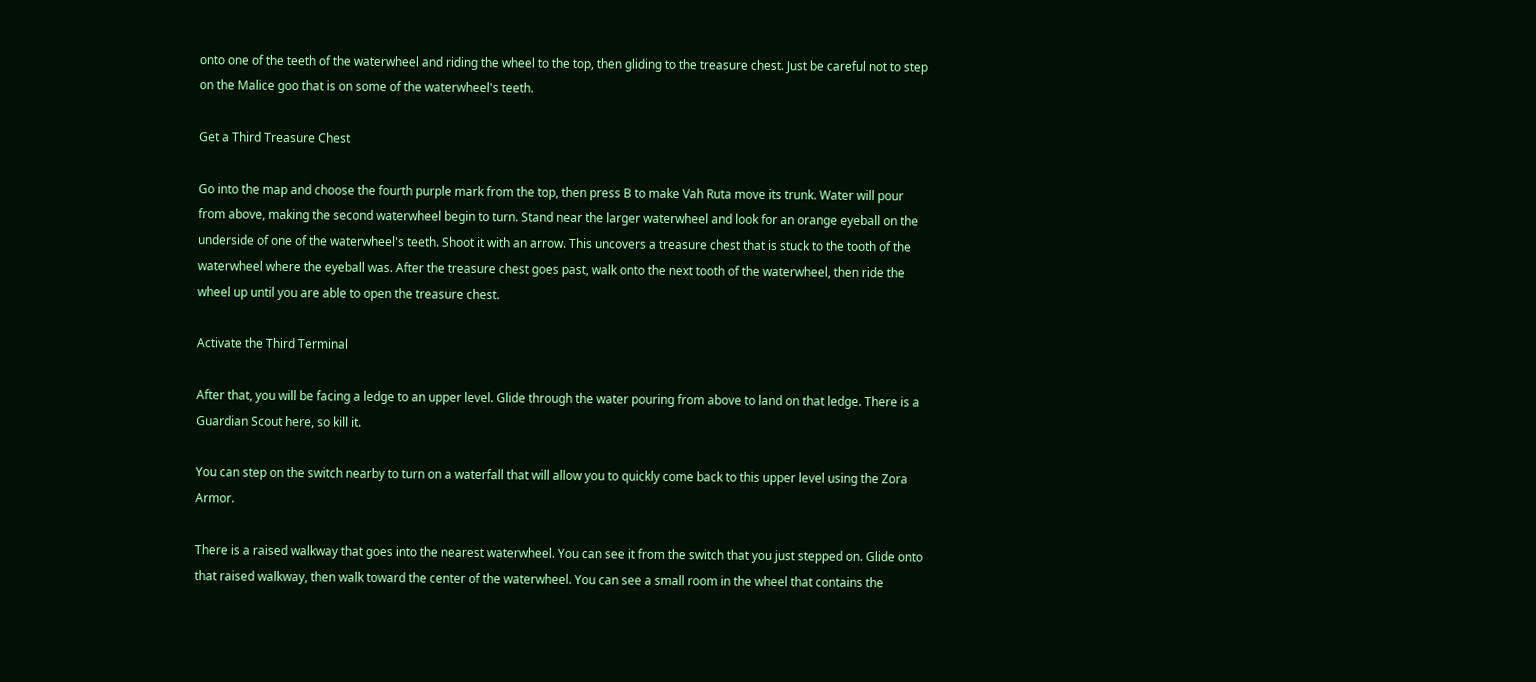onto one of the teeth of the waterwheel and riding the wheel to the top, then gliding to the treasure chest. Just be careful not to step on the Malice goo that is on some of the waterwheel's teeth.

Get a Third Treasure Chest

Go into the map and choose the fourth purple mark from the top, then press B to make Vah Ruta move its trunk. Water will pour from above, making the second waterwheel begin to turn. Stand near the larger waterwheel and look for an orange eyeball on the underside of one of the waterwheel's teeth. Shoot it with an arrow. This uncovers a treasure chest that is stuck to the tooth of the waterwheel where the eyeball was. After the treasure chest goes past, walk onto the next tooth of the waterwheel, then ride the wheel up until you are able to open the treasure chest.

Activate the Third Terminal

After that, you will be facing a ledge to an upper level. Glide through the water pouring from above to land on that ledge. There is a Guardian Scout here, so kill it.

You can step on the switch nearby to turn on a waterfall that will allow you to quickly come back to this upper level using the Zora Armor.

There is a raised walkway that goes into the nearest waterwheel. You can see it from the switch that you just stepped on. Glide onto that raised walkway, then walk toward the center of the waterwheel. You can see a small room in the wheel that contains the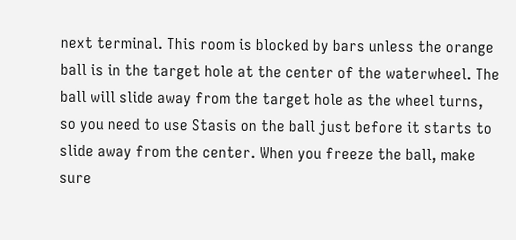next terminal. This room is blocked by bars unless the orange ball is in the target hole at the center of the waterwheel. The ball will slide away from the target hole as the wheel turns, so you need to use Stasis on the ball just before it starts to slide away from the center. When you freeze the ball, make sure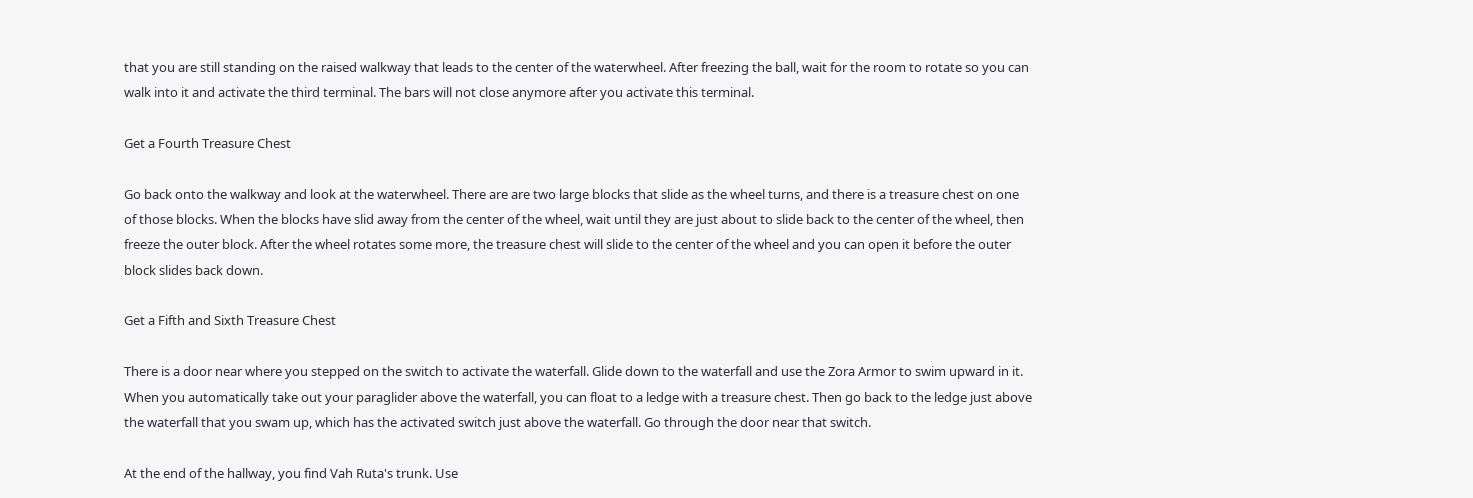that you are still standing on the raised walkway that leads to the center of the waterwheel. After freezing the ball, wait for the room to rotate so you can walk into it and activate the third terminal. The bars will not close anymore after you activate this terminal.

Get a Fourth Treasure Chest

Go back onto the walkway and look at the waterwheel. There are are two large blocks that slide as the wheel turns, and there is a treasure chest on one of those blocks. When the blocks have slid away from the center of the wheel, wait until they are just about to slide back to the center of the wheel, then freeze the outer block. After the wheel rotates some more, the treasure chest will slide to the center of the wheel and you can open it before the outer block slides back down.

Get a Fifth and Sixth Treasure Chest

There is a door near where you stepped on the switch to activate the waterfall. Glide down to the waterfall and use the Zora Armor to swim upward in it. When you automatically take out your paraglider above the waterfall, you can float to a ledge with a treasure chest. Then go back to the ledge just above the waterfall that you swam up, which has the activated switch just above the waterfall. Go through the door near that switch.

At the end of the hallway, you find Vah Ruta's trunk. Use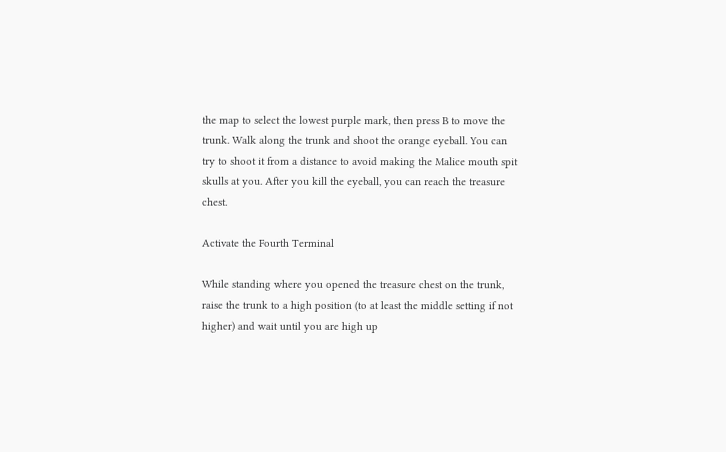the map to select the lowest purple mark, then press B to move the trunk. Walk along the trunk and shoot the orange eyeball. You can try to shoot it from a distance to avoid making the Malice mouth spit skulls at you. After you kill the eyeball, you can reach the treasure chest.

Activate the Fourth Terminal

While standing where you opened the treasure chest on the trunk, raise the trunk to a high position (to at least the middle setting if not higher) and wait until you are high up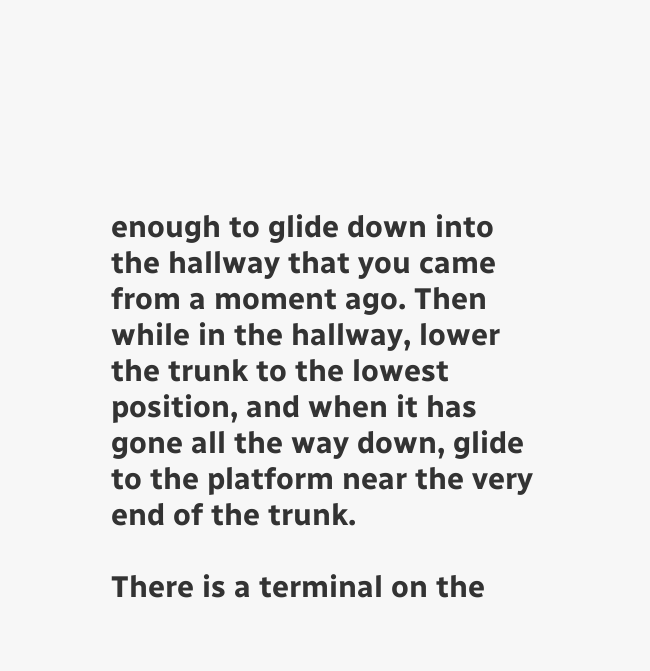enough to glide down into the hallway that you came from a moment ago. Then while in the hallway, lower the trunk to the lowest position, and when it has gone all the way down, glide to the platform near the very end of the trunk.

There is a terminal on the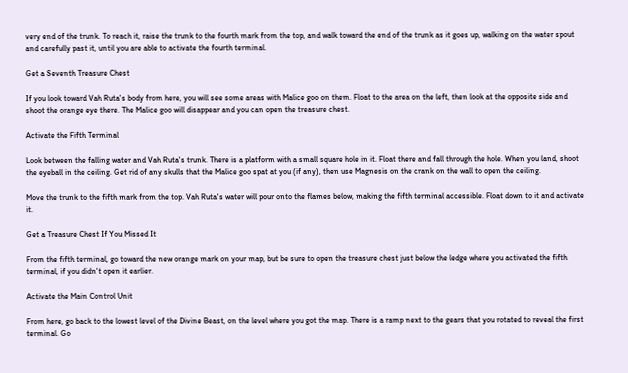very end of the trunk. To reach it, raise the trunk to the fourth mark from the top, and walk toward the end of the trunk as it goes up, walking on the water spout and carefully past it, until you are able to activate the fourth terminal.

Get a Seventh Treasure Chest

If you look toward Vah Ruta's body from here, you will see some areas with Malice goo on them. Float to the area on the left, then look at the opposite side and shoot the orange eye there. The Malice goo will disappear and you can open the treasure chest.

Activate the Fifth Terminal

Look between the falling water and Vah Ruta's trunk. There is a platform with a small square hole in it. Float there and fall through the hole. When you land, shoot the eyeball in the ceiling. Get rid of any skulls that the Malice goo spat at you (if any), then use Magnesis on the crank on the wall to open the ceiling.

Move the trunk to the fifth mark from the top. Vah Ruta's water will pour onto the flames below, making the fifth terminal accessible. Float down to it and activate it.

Get a Treasure Chest If You Missed It

From the fifth terminal, go toward the new orange mark on your map, but be sure to open the treasure chest just below the ledge where you activated the fifth terminal, if you didn't open it earlier.

Activate the Main Control Unit

From here, go back to the lowest level of the Divine Beast, on the level where you got the map. There is a ramp next to the gears that you rotated to reveal the first terminal. Go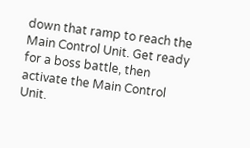down that ramp to reach the Main Control Unit. Get ready for a boss battle, then activate the Main Control Unit.